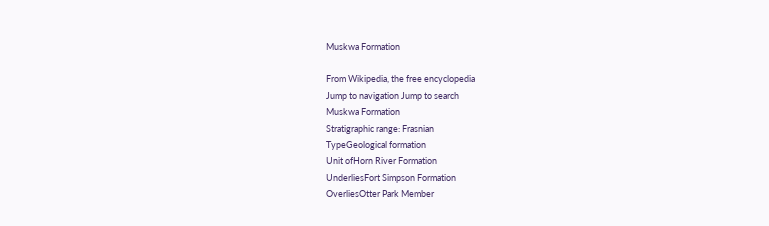Muskwa Formation

From Wikipedia, the free encyclopedia
Jump to navigation Jump to search
Muskwa Formation
Stratigraphic range: Frasnian
TypeGeological formation
Unit ofHorn River Formation
UnderliesFort Simpson Formation
OverliesOtter Park Member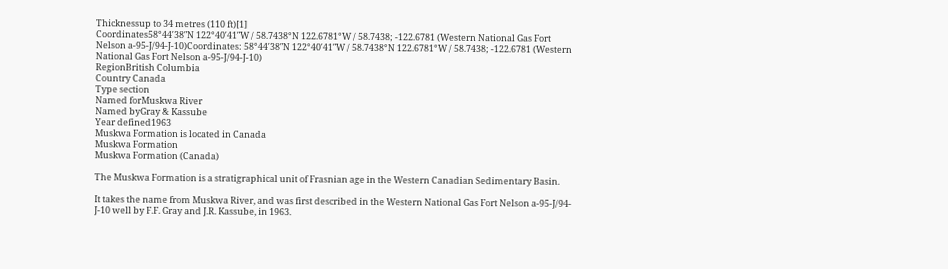Thicknessup to 34 metres (110 ft)[1]
Coordinates58°44′38″N 122°40′41″W / 58.7438°N 122.6781°W / 58.7438; -122.6781 (Western National Gas Fort Nelson a-95-J/94-J-10)Coordinates: 58°44′38″N 122°40′41″W / 58.7438°N 122.6781°W / 58.7438; -122.6781 (Western National Gas Fort Nelson a-95-J/94-J-10)
RegionBritish Columbia
Country Canada
Type section
Named forMuskwa River
Named byGray & Kassube
Year defined1963
Muskwa Formation is located in Canada
Muskwa Formation
Muskwa Formation (Canada)

The Muskwa Formation is a stratigraphical unit of Frasnian age in the Western Canadian Sedimentary Basin.

It takes the name from Muskwa River, and was first described in the Western National Gas Fort Nelson a-95-J/94-J-10 well by F.F. Gray and J.R. Kassube, in 1963.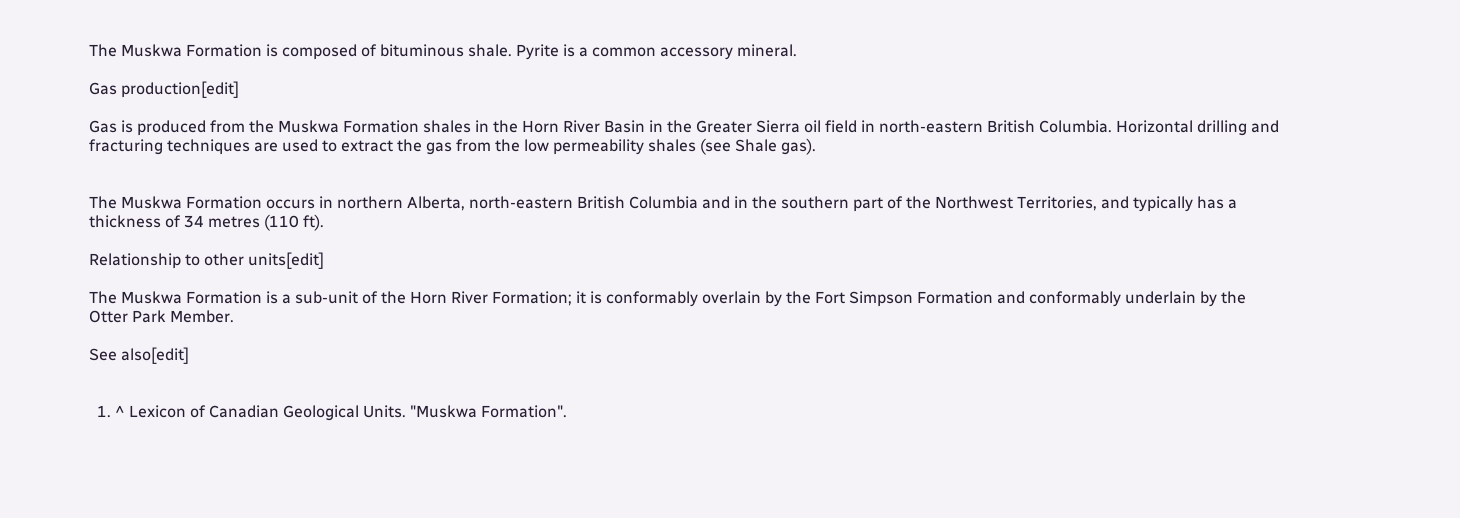The Muskwa Formation is composed of bituminous shale. Pyrite is a common accessory mineral.

Gas production[edit]

Gas is produced from the Muskwa Formation shales in the Horn River Basin in the Greater Sierra oil field in north-eastern British Columbia. Horizontal drilling and fracturing techniques are used to extract the gas from the low permeability shales (see Shale gas).


The Muskwa Formation occurs in northern Alberta, north-eastern British Columbia and in the southern part of the Northwest Territories, and typically has a thickness of 34 metres (110 ft).

Relationship to other units[edit]

The Muskwa Formation is a sub-unit of the Horn River Formation; it is conformably overlain by the Fort Simpson Formation and conformably underlain by the Otter Park Member.

See also[edit]


  1. ^ Lexicon of Canadian Geological Units. "Muskwa Formation".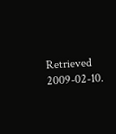Retrieved 2009-02-10.